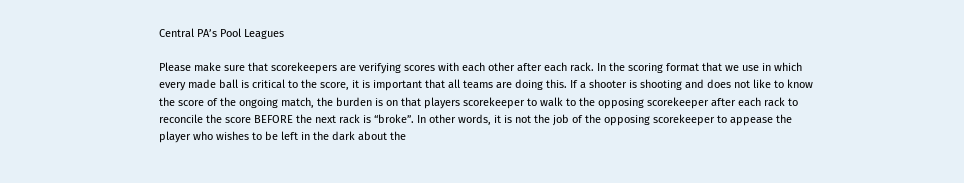Central PA’s Pool Leagues

Please make sure that scorekeepers are verifying scores with each other after each rack. In the scoring format that we use in which every made ball is critical to the score, it is important that all teams are doing this. If a shooter is shooting and does not like to know the score of the ongoing match, the burden is on that players scorekeeper to walk to the opposing scorekeeper after each rack to reconcile the score BEFORE the next rack is “broke”. In other words, it is not the job of the opposing scorekeeper to appease the player who wishes to be left in the dark about the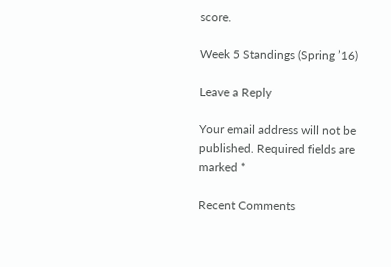score.

Week 5 Standings (Spring ’16)

Leave a Reply

Your email address will not be published. Required fields are marked *

Recent Comments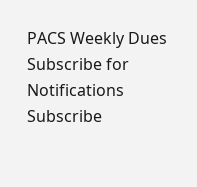PACS Weekly Dues
Subscribe for Notifications
Subscribe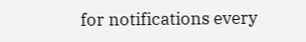for notifications every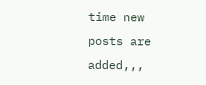time new posts are added,,,